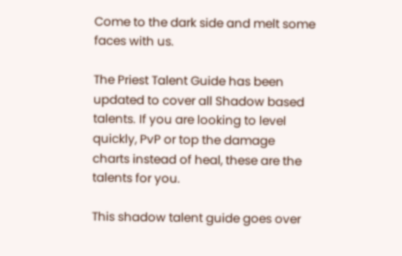Come to the dark side and melt some faces with us.

The Priest Talent Guide has been updated to cover all Shadow based
talents. If you are looking to level quickly, PvP or top the damage
charts instead of heal, these are the talents for you.

This shadow talent guide goes over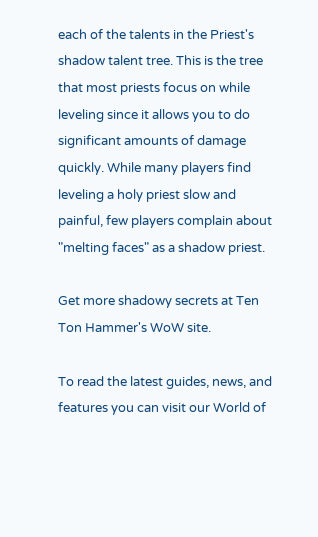each of the talents in the Priest's
shadow talent tree. This is the tree that most priests focus on while
leveling since it allows you to do significant amounts of damage
quickly. While many players find leveling a holy priest slow and
painful, few players complain about "melting faces" as a shadow priest.

Get more shadowy secrets at Ten Ton Hammer's WoW site.

To read the latest guides, news, and features you can visit our World of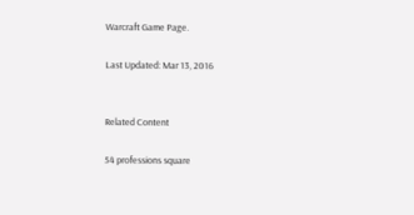Warcraft Game Page.

Last Updated: Mar 13, 2016


Related Content

54 professions square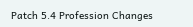Patch 5.4 Profession Changes